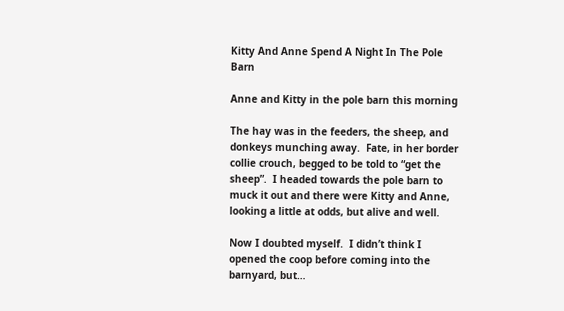Kitty And Anne Spend A Night In The Pole Barn

Anne and Kitty in the pole barn this morning

The hay was in the feeders, the sheep, and donkeys munching away.  Fate, in her border collie crouch, begged to be told to “get the sheep”.  I headed towards the pole barn to muck it out and there were Kitty and Anne, looking a little at odds, but alive and well.

Now I doubted myself.  I didn’t think I opened the coop before coming into the barnyard, but…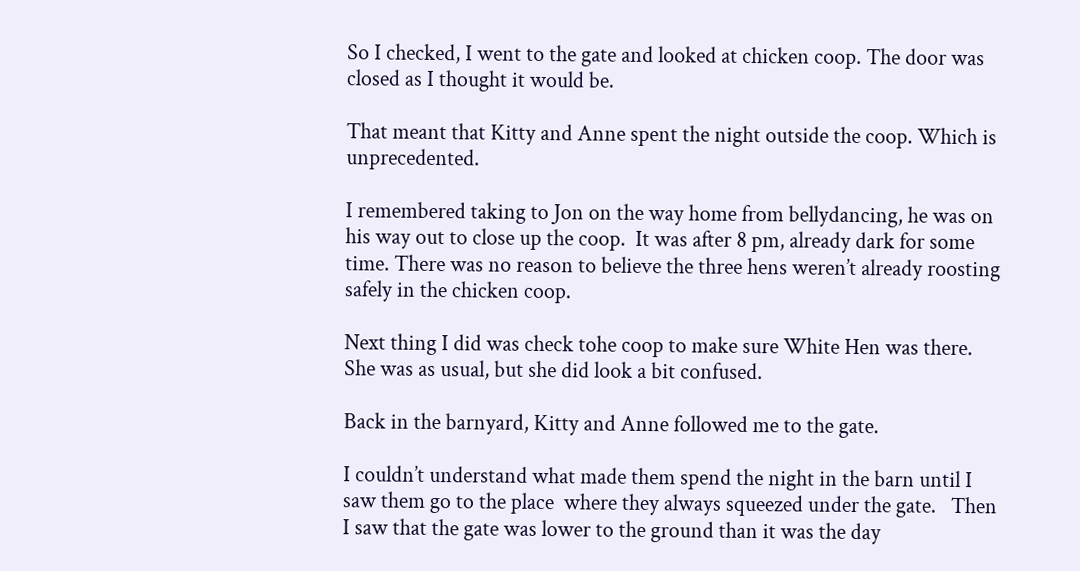So I checked, I went to the gate and looked at chicken coop. The door was closed as I thought it would be.

That meant that Kitty and Anne spent the night outside the coop. Which is unprecedented.

I remembered taking to Jon on the way home from bellydancing, he was on his way out to close up the coop.  It was after 8 pm, already dark for some time. There was no reason to believe the three hens weren’t already roosting safely in the chicken coop.

Next thing I did was check tohe coop to make sure White Hen was there.  She was as usual, but she did look a bit confused.

Back in the barnyard, Kitty and Anne followed me to the gate.

I couldn’t understand what made them spend the night in the barn until I saw them go to the place  where they always squeezed under the gate.   Then I saw that the gate was lower to the ground than it was the day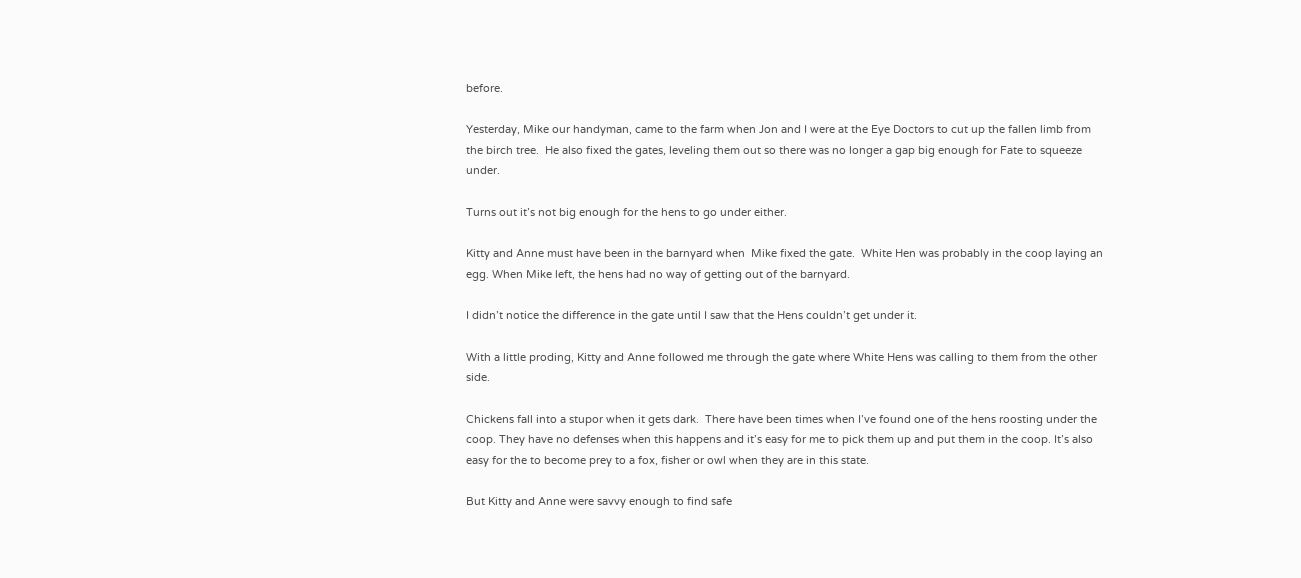before.

Yesterday, Mike our handyman, came to the farm when Jon and I were at the Eye Doctors to cut up the fallen limb from the birch tree.  He also fixed the gates, leveling them out so there was no longer a gap big enough for Fate to squeeze under.

Turns out it’s not big enough for the hens to go under either.

Kitty and Anne must have been in the barnyard when  Mike fixed the gate.  White Hen was probably in the coop laying an egg. When Mike left, the hens had no way of getting out of the barnyard.

I didn’t notice the difference in the gate until I saw that the Hens couldn’t get under it.

With a little proding, Kitty and Anne followed me through the gate where White Hens was calling to them from the other side.

Chickens fall into a stupor when it gets dark.  There have been times when I’ve found one of the hens roosting under the coop. They have no defenses when this happens and it’s easy for me to pick them up and put them in the coop. It’s also easy for the to become prey to a fox, fisher or owl when they are in this state.

But Kitty and Anne were savvy enough to find safe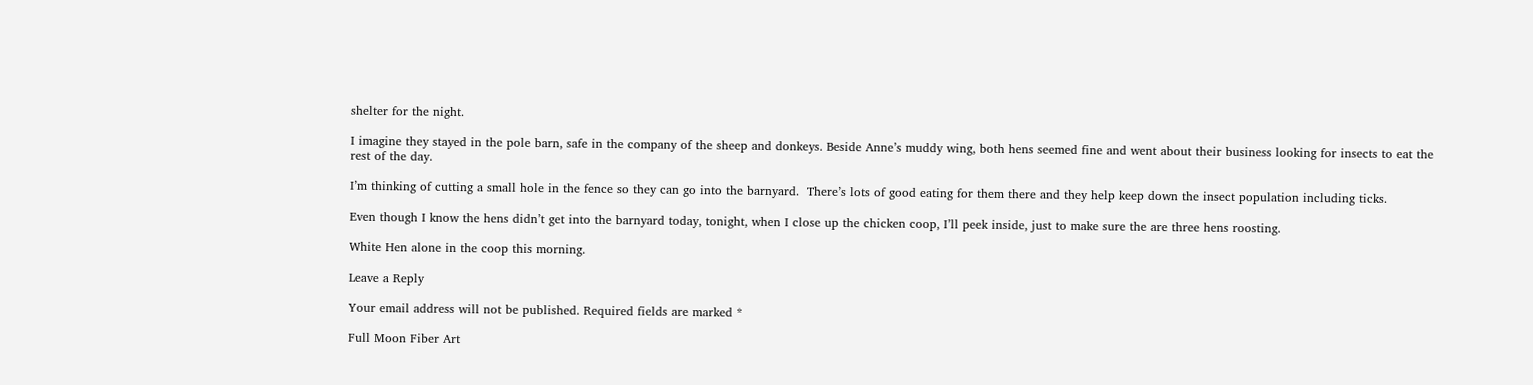shelter for the night.

I imagine they stayed in the pole barn, safe in the company of the sheep and donkeys. Beside Anne’s muddy wing, both hens seemed fine and went about their business looking for insects to eat the rest of the day.

I’m thinking of cutting a small hole in the fence so they can go into the barnyard.  There’s lots of good eating for them there and they help keep down the insect population including ticks.

Even though I know the hens didn’t get into the barnyard today, tonight, when I close up the chicken coop, I’ll peek inside, just to make sure the are three hens roosting.

White Hen alone in the coop this morning.

Leave a Reply

Your email address will not be published. Required fields are marked *

Full Moon Fiber Art